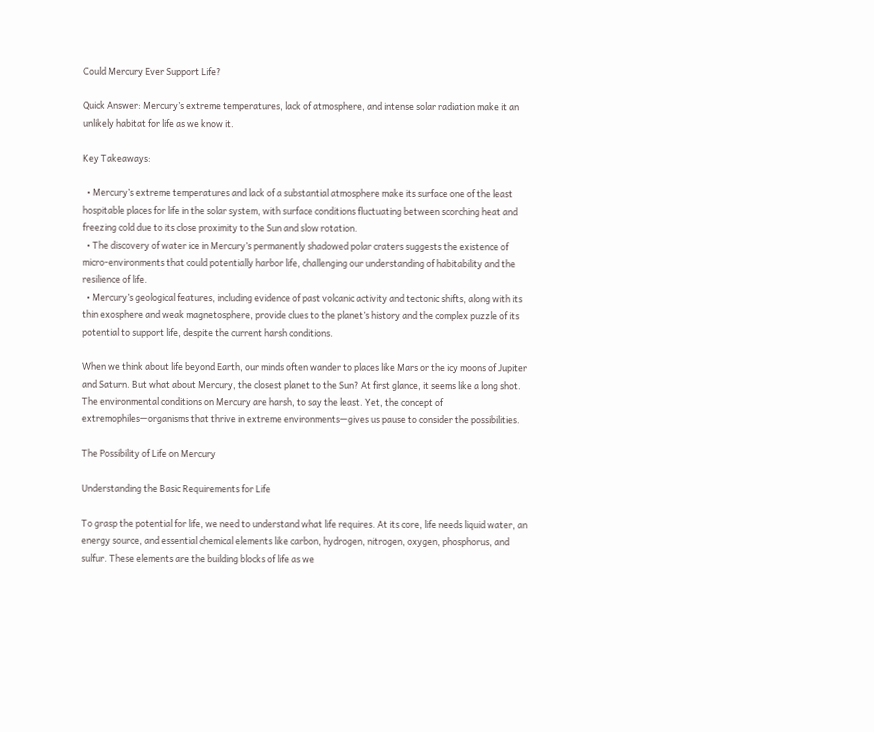Could Mercury Ever Support Life?

Quick Answer: Mercury’s extreme temperatures, lack of atmosphere, and intense solar radiation make it an unlikely habitat for life as we know it.

Key Takeaways:

  • Mercury’s extreme temperatures and lack of a substantial atmosphere make its surface one of the least hospitable places for life in the solar system, with surface conditions fluctuating between scorching heat and freezing cold due to its close proximity to the Sun and slow rotation.
  • The discovery of water ice in Mercury’s permanently shadowed polar craters suggests the existence of micro-environments that could potentially harbor life, challenging our understanding of habitability and the resilience of life.
  • Mercury’s geological features, including evidence of past volcanic activity and tectonic shifts, along with its thin exosphere and weak magnetosphere, provide clues to the planet’s history and the complex puzzle of its potential to support life, despite the current harsh conditions.

When we think about life beyond Earth, our minds often wander to places like Mars or the icy moons of Jupiter and Saturn. But what about Mercury, the closest planet to the Sun? At first glance, it seems like a long shot. The environmental conditions on Mercury are harsh, to say the least. Yet, the concept of extremophiles—organisms that thrive in extreme environments—gives us pause to consider the possibilities.

The Possibility of Life on Mercury

Understanding the Basic Requirements for Life

To grasp the potential for life, we need to understand what life requires. At its core, life needs liquid water, an energy source, and essential chemical elements like carbon, hydrogen, nitrogen, oxygen, phosphorus, and sulfur. These elements are the building blocks of life as we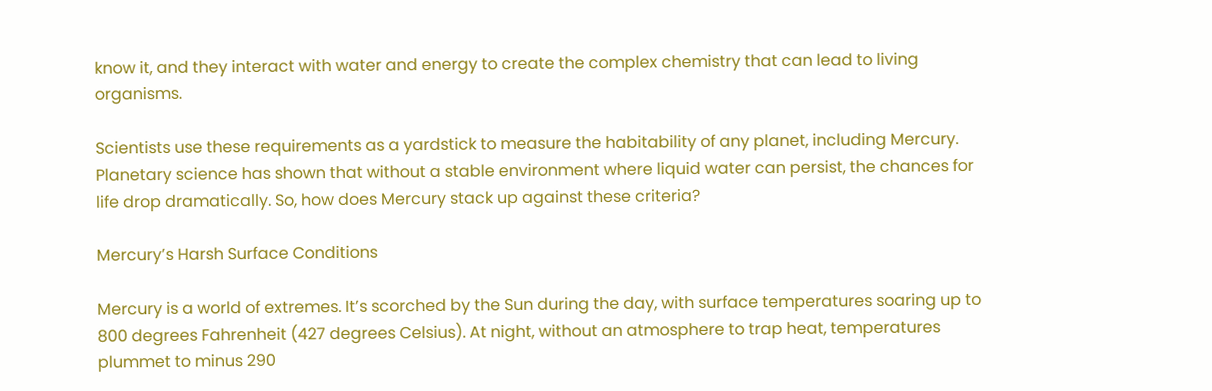know it, and they interact with water and energy to create the complex chemistry that can lead to living organisms.

Scientists use these requirements as a yardstick to measure the habitability of any planet, including Mercury. Planetary science has shown that without a stable environment where liquid water can persist, the chances for life drop dramatically. So, how does Mercury stack up against these criteria?

Mercury’s Harsh Surface Conditions

Mercury is a world of extremes. It’s scorched by the Sun during the day, with surface temperatures soaring up to 800 degrees Fahrenheit (427 degrees Celsius). At night, without an atmosphere to trap heat, temperatures plummet to minus 290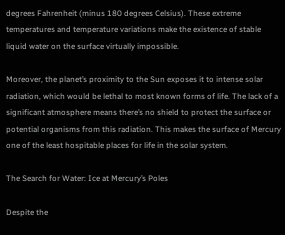degrees Fahrenheit (minus 180 degrees Celsius). These extreme temperatures and temperature variations make the existence of stable liquid water on the surface virtually impossible.

Moreover, the planet’s proximity to the Sun exposes it to intense solar radiation, which would be lethal to most known forms of life. The lack of a significant atmosphere means there’s no shield to protect the surface or potential organisms from this radiation. This makes the surface of Mercury one of the least hospitable places for life in the solar system.

The Search for Water: Ice at Mercury’s Poles

Despite the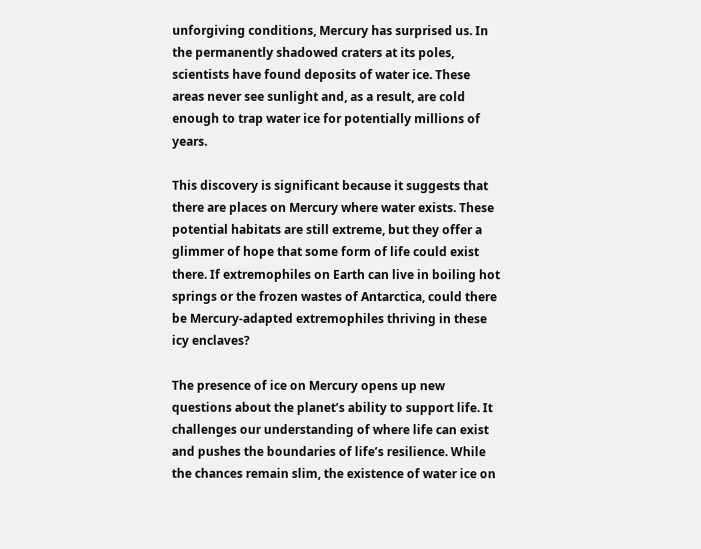unforgiving conditions, Mercury has surprised us. In the permanently shadowed craters at its poles, scientists have found deposits of water ice. These areas never see sunlight and, as a result, are cold enough to trap water ice for potentially millions of years.

This discovery is significant because it suggests that there are places on Mercury where water exists. These potential habitats are still extreme, but they offer a glimmer of hope that some form of life could exist there. If extremophiles on Earth can live in boiling hot springs or the frozen wastes of Antarctica, could there be Mercury-adapted extremophiles thriving in these icy enclaves?

The presence of ice on Mercury opens up new questions about the planet’s ability to support life. It challenges our understanding of where life can exist and pushes the boundaries of life’s resilience. While the chances remain slim, the existence of water ice on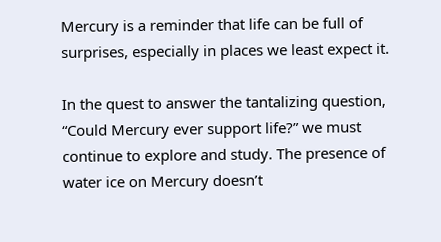Mercury is a reminder that life can be full of surprises, especially in places we least expect it.

In the quest to answer the tantalizing question, “Could Mercury ever support life?” we must continue to explore and study. The presence of water ice on Mercury doesn’t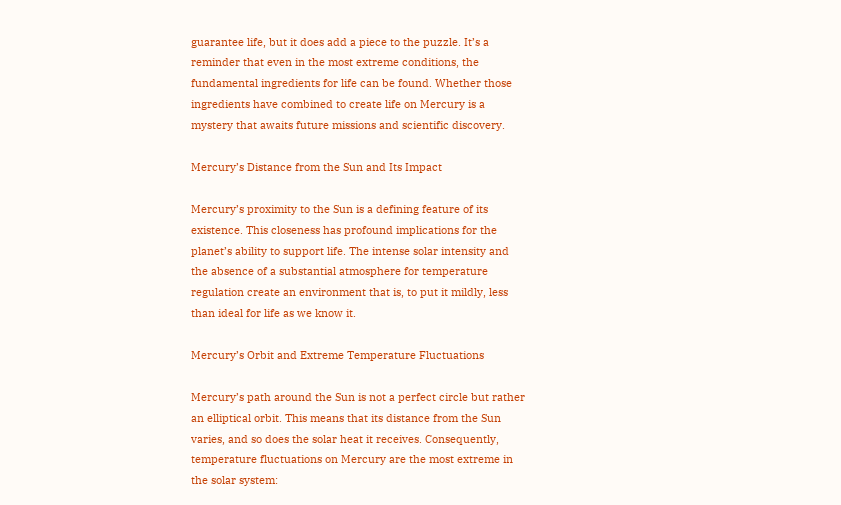guarantee life, but it does add a piece to the puzzle. It’s a reminder that even in the most extreme conditions, the fundamental ingredients for life can be found. Whether those ingredients have combined to create life on Mercury is a mystery that awaits future missions and scientific discovery.

Mercury’s Distance from the Sun and Its Impact

Mercury’s proximity to the Sun is a defining feature of its existence. This closeness has profound implications for the planet’s ability to support life. The intense solar intensity and the absence of a substantial atmosphere for temperature regulation create an environment that is, to put it mildly, less than ideal for life as we know it.

Mercury’s Orbit and Extreme Temperature Fluctuations

Mercury’s path around the Sun is not a perfect circle but rather an elliptical orbit. This means that its distance from the Sun varies, and so does the solar heat it receives. Consequently, temperature fluctuations on Mercury are the most extreme in the solar system: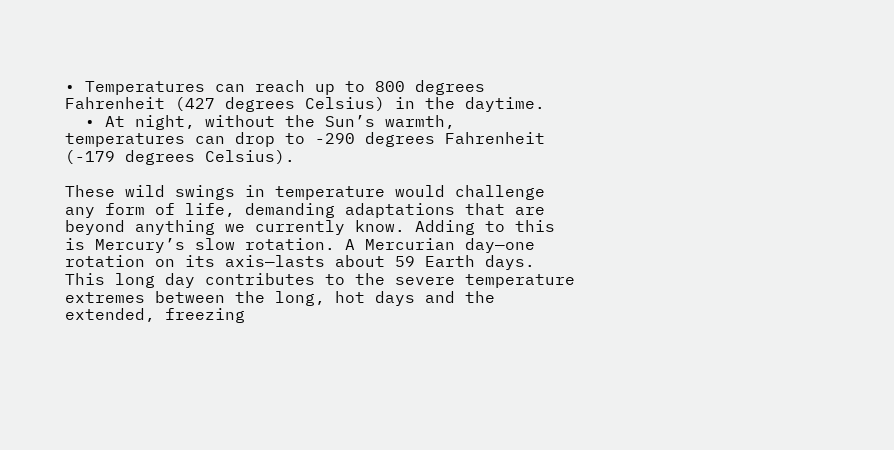• Temperatures can reach up to 800 degrees Fahrenheit (427 degrees Celsius) in the daytime.
  • At night, without the Sun’s warmth, temperatures can drop to -290 degrees Fahrenheit (-179 degrees Celsius).

These wild swings in temperature would challenge any form of life, demanding adaptations that are beyond anything we currently know. Adding to this is Mercury’s slow rotation. A Mercurian day—one rotation on its axis—lasts about 59 Earth days. This long day contributes to the severe temperature extremes between the long, hot days and the extended, freezing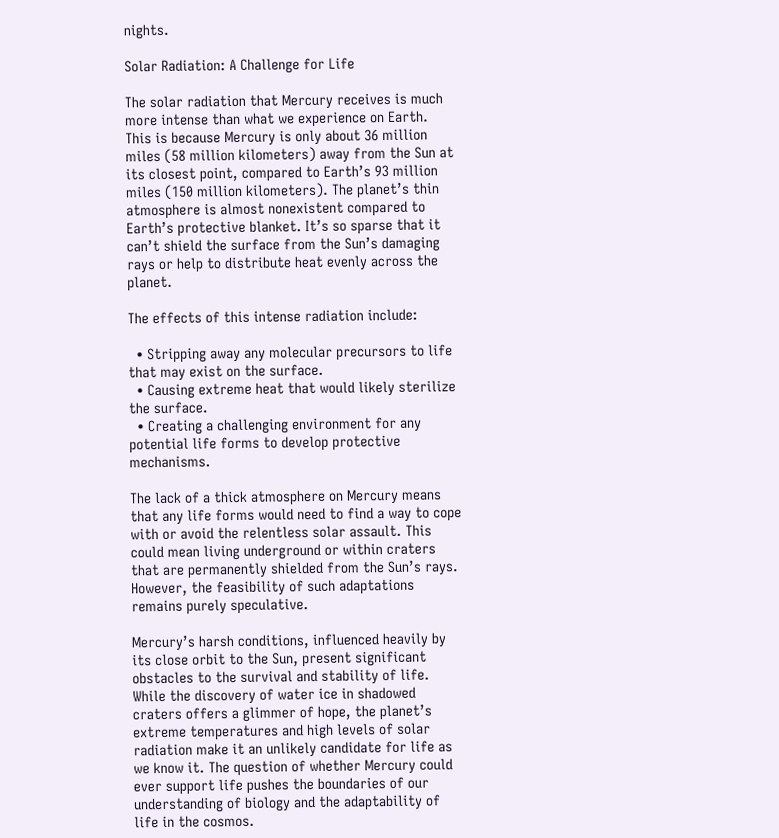nights.

Solar Radiation: A Challenge for Life

The solar radiation that Mercury receives is much more intense than what we experience on Earth. This is because Mercury is only about 36 million miles (58 million kilometers) away from the Sun at its closest point, compared to Earth’s 93 million miles (150 million kilometers). The planet’s thin atmosphere is almost nonexistent compared to Earth’s protective blanket. It’s so sparse that it can’t shield the surface from the Sun’s damaging rays or help to distribute heat evenly across the planet.

The effects of this intense radiation include:

  • Stripping away any molecular precursors to life that may exist on the surface.
  • Causing extreme heat that would likely sterilize the surface.
  • Creating a challenging environment for any potential life forms to develop protective mechanisms.

The lack of a thick atmosphere on Mercury means that any life forms would need to find a way to cope with or avoid the relentless solar assault. This could mean living underground or within craters that are permanently shielded from the Sun’s rays. However, the feasibility of such adaptations remains purely speculative.

Mercury’s harsh conditions, influenced heavily by its close orbit to the Sun, present significant obstacles to the survival and stability of life. While the discovery of water ice in shadowed craters offers a glimmer of hope, the planet’s extreme temperatures and high levels of solar radiation make it an unlikely candidate for life as we know it. The question of whether Mercury could ever support life pushes the boundaries of our understanding of biology and the adaptability of life in the cosmos.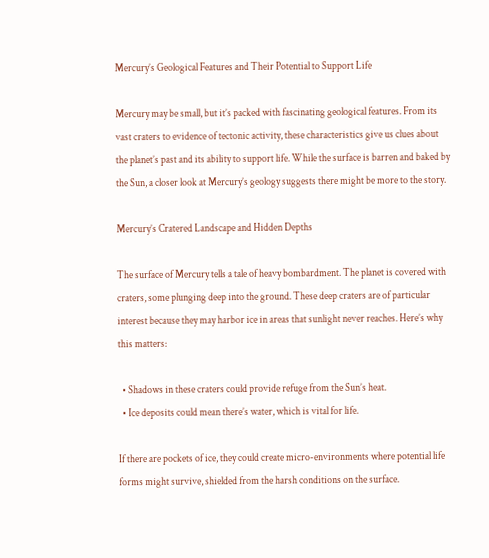Mercury’s Geological Features and Their Potential to Support Life

Mercury may be small, but it’s packed with fascinating geological features. From its vast craters to evidence of tectonic activity, these characteristics give us clues about the planet’s past and its ability to support life. While the surface is barren and baked by the Sun, a closer look at Mercury’s geology suggests there might be more to the story.

Mercury’s Cratered Landscape and Hidden Depths

The surface of Mercury tells a tale of heavy bombardment. The planet is covered with craters, some plunging deep into the ground. These deep craters are of particular interest because they may harbor ice in areas that sunlight never reaches. Here’s why this matters:

  • Shadows in these craters could provide refuge from the Sun’s heat.
  • Ice deposits could mean there’s water, which is vital for life.

If there are pockets of ice, they could create micro-environments where potential life forms might survive, shielded from the harsh conditions on the surface.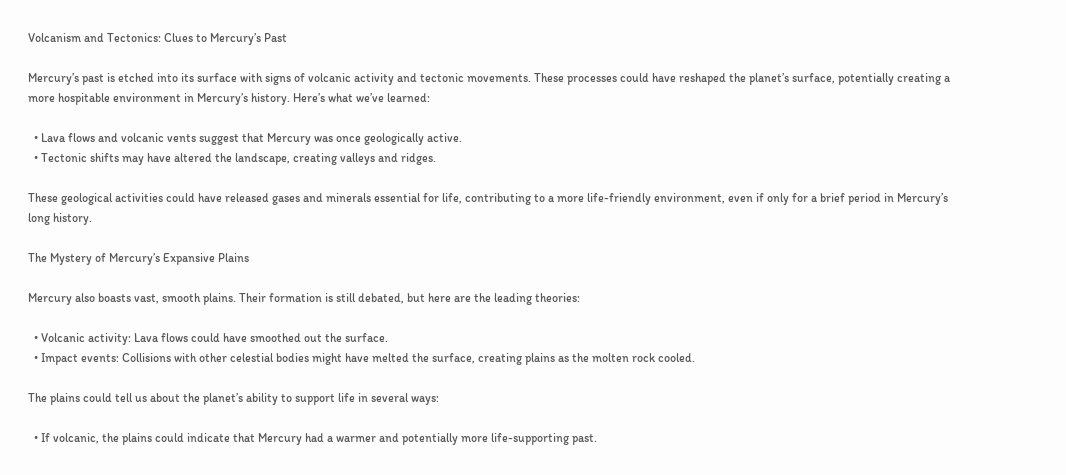Volcanism and Tectonics: Clues to Mercury’s Past

Mercury’s past is etched into its surface with signs of volcanic activity and tectonic movements. These processes could have reshaped the planet’s surface, potentially creating a more hospitable environment in Mercury’s history. Here’s what we’ve learned:

  • Lava flows and volcanic vents suggest that Mercury was once geologically active.
  • Tectonic shifts may have altered the landscape, creating valleys and ridges.

These geological activities could have released gases and minerals essential for life, contributing to a more life-friendly environment, even if only for a brief period in Mercury’s long history.

The Mystery of Mercury’s Expansive Plains

Mercury also boasts vast, smooth plains. Their formation is still debated, but here are the leading theories:

  • Volcanic activity: Lava flows could have smoothed out the surface.
  • Impact events: Collisions with other celestial bodies might have melted the surface, creating plains as the molten rock cooled.

The plains could tell us about the planet’s ability to support life in several ways:

  • If volcanic, the plains could indicate that Mercury had a warmer and potentially more life-supporting past.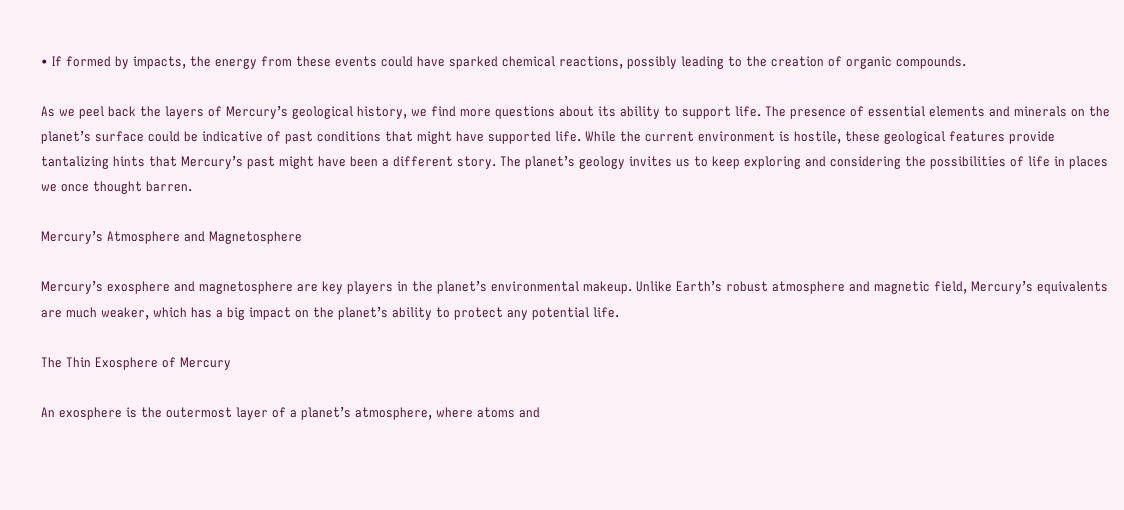• If formed by impacts, the energy from these events could have sparked chemical reactions, possibly leading to the creation of organic compounds.

As we peel back the layers of Mercury’s geological history, we find more questions about its ability to support life. The presence of essential elements and minerals on the planet’s surface could be indicative of past conditions that might have supported life. While the current environment is hostile, these geological features provide tantalizing hints that Mercury’s past might have been a different story. The planet’s geology invites us to keep exploring and considering the possibilities of life in places we once thought barren.

Mercury’s Atmosphere and Magnetosphere

Mercury’s exosphere and magnetosphere are key players in the planet’s environmental makeup. Unlike Earth’s robust atmosphere and magnetic field, Mercury’s equivalents are much weaker, which has a big impact on the planet’s ability to protect any potential life.

The Thin Exosphere of Mercury

An exosphere is the outermost layer of a planet’s atmosphere, where atoms and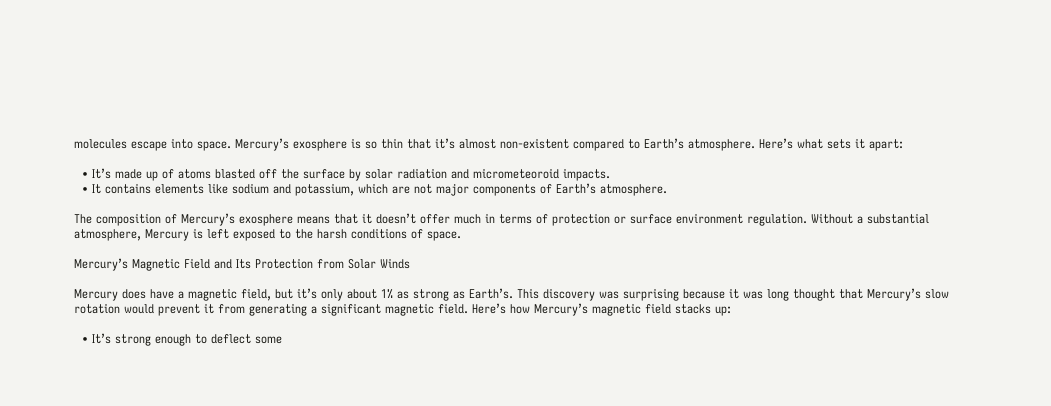molecules escape into space. Mercury’s exosphere is so thin that it’s almost non-existent compared to Earth’s atmosphere. Here’s what sets it apart:

  • It’s made up of atoms blasted off the surface by solar radiation and micrometeoroid impacts.
  • It contains elements like sodium and potassium, which are not major components of Earth’s atmosphere.

The composition of Mercury’s exosphere means that it doesn’t offer much in terms of protection or surface environment regulation. Without a substantial atmosphere, Mercury is left exposed to the harsh conditions of space.

Mercury’s Magnetic Field and Its Protection from Solar Winds

Mercury does have a magnetic field, but it’s only about 1% as strong as Earth’s. This discovery was surprising because it was long thought that Mercury’s slow rotation would prevent it from generating a significant magnetic field. Here’s how Mercury’s magnetic field stacks up:

  • It’s strong enough to deflect some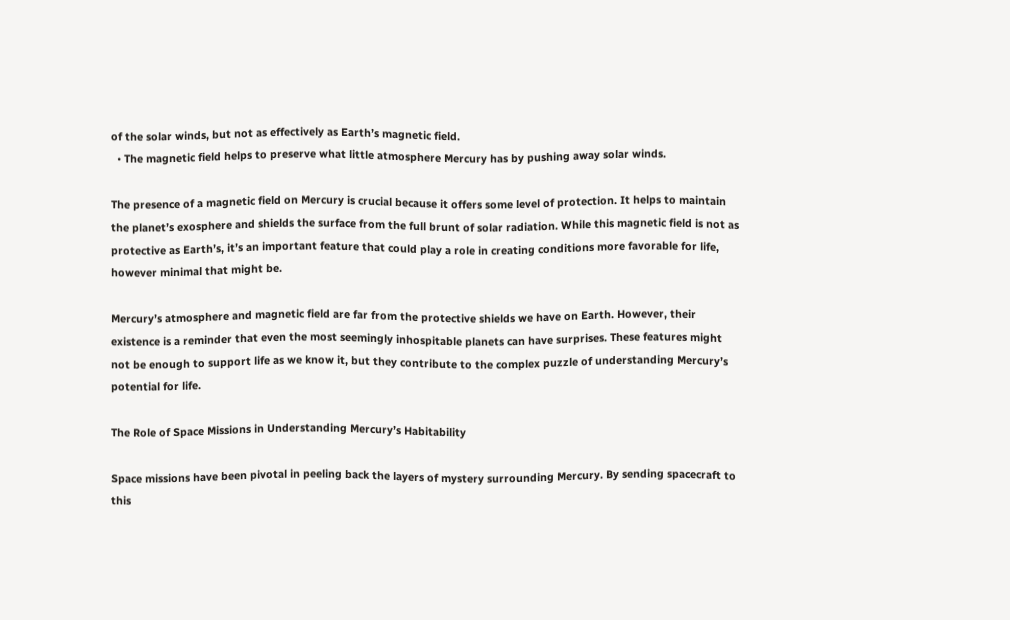of the solar winds, but not as effectively as Earth’s magnetic field.
  • The magnetic field helps to preserve what little atmosphere Mercury has by pushing away solar winds.

The presence of a magnetic field on Mercury is crucial because it offers some level of protection. It helps to maintain the planet’s exosphere and shields the surface from the full brunt of solar radiation. While this magnetic field is not as protective as Earth’s, it’s an important feature that could play a role in creating conditions more favorable for life, however minimal that might be.

Mercury’s atmosphere and magnetic field are far from the protective shields we have on Earth. However, their existence is a reminder that even the most seemingly inhospitable planets can have surprises. These features might not be enough to support life as we know it, but they contribute to the complex puzzle of understanding Mercury’s potential for life.

The Role of Space Missions in Understanding Mercury’s Habitability

Space missions have been pivotal in peeling back the layers of mystery surrounding Mercury. By sending spacecraft to this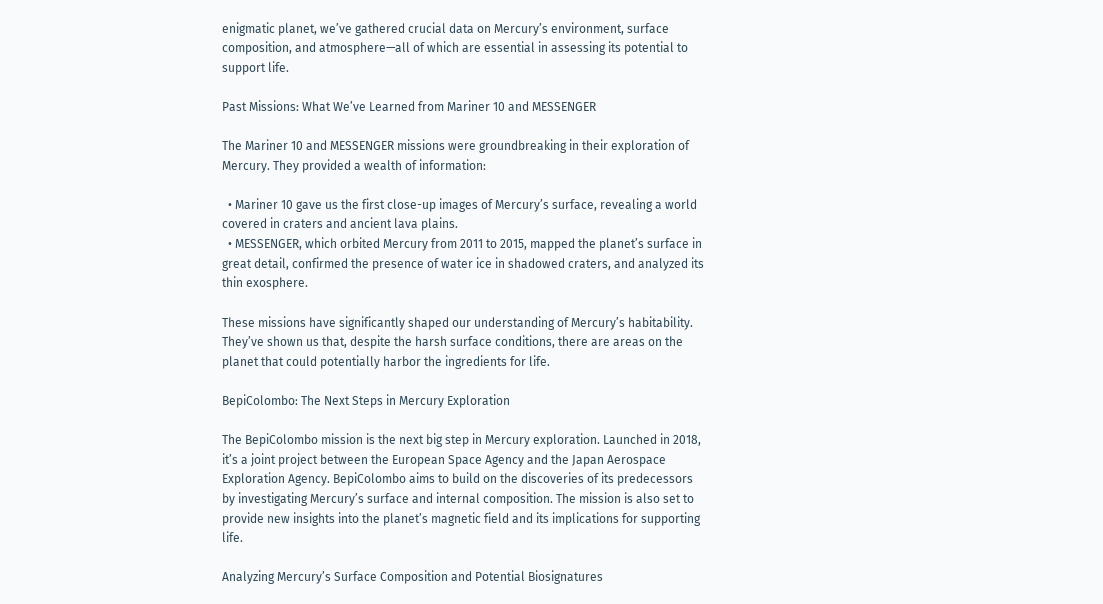enigmatic planet, we’ve gathered crucial data on Mercury’s environment, surface composition, and atmosphere—all of which are essential in assessing its potential to support life.

Past Missions: What We’ve Learned from Mariner 10 and MESSENGER

The Mariner 10 and MESSENGER missions were groundbreaking in their exploration of Mercury. They provided a wealth of information:

  • Mariner 10 gave us the first close-up images of Mercury’s surface, revealing a world covered in craters and ancient lava plains.
  • MESSENGER, which orbited Mercury from 2011 to 2015, mapped the planet’s surface in great detail, confirmed the presence of water ice in shadowed craters, and analyzed its thin exosphere.

These missions have significantly shaped our understanding of Mercury’s habitability. They’ve shown us that, despite the harsh surface conditions, there are areas on the planet that could potentially harbor the ingredients for life.

BepiColombo: The Next Steps in Mercury Exploration

The BepiColombo mission is the next big step in Mercury exploration. Launched in 2018, it’s a joint project between the European Space Agency and the Japan Aerospace Exploration Agency. BepiColombo aims to build on the discoveries of its predecessors by investigating Mercury’s surface and internal composition. The mission is also set to provide new insights into the planet’s magnetic field and its implications for supporting life.

Analyzing Mercury’s Surface Composition and Potential Biosignatures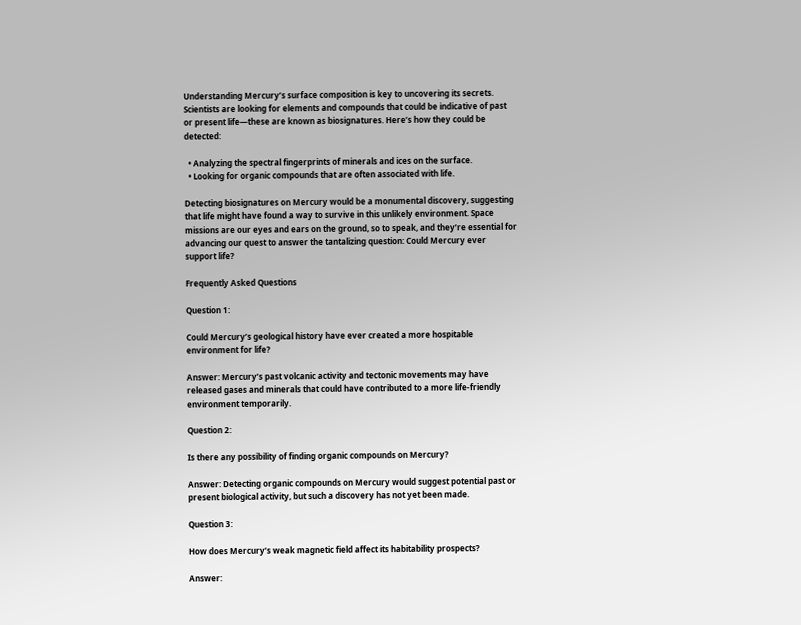Understanding Mercury’s surface composition is key to uncovering its secrets. Scientists are looking for elements and compounds that could be indicative of past or present life—these are known as biosignatures. Here’s how they could be detected:

  • Analyzing the spectral fingerprints of minerals and ices on the surface.
  • Looking for organic compounds that are often associated with life.

Detecting biosignatures on Mercury would be a monumental discovery, suggesting that life might have found a way to survive in this unlikely environment. Space missions are our eyes and ears on the ground, so to speak, and they’re essential for advancing our quest to answer the tantalizing question: Could Mercury ever support life?

Frequently Asked Questions

Question 1:

Could Mercury’s geological history have ever created a more hospitable environment for life?

Answer: Mercury’s past volcanic activity and tectonic movements may have released gases and minerals that could have contributed to a more life-friendly environment temporarily.

Question 2:

Is there any possibility of finding organic compounds on Mercury?

Answer: Detecting organic compounds on Mercury would suggest potential past or present biological activity, but such a discovery has not yet been made.

Question 3:

How does Mercury’s weak magnetic field affect its habitability prospects?

Answer: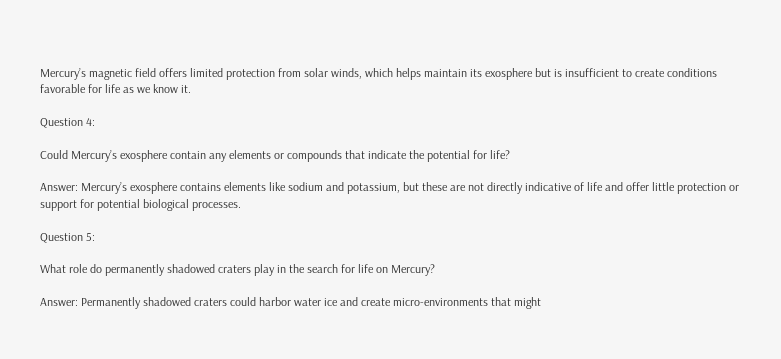Mercury’s magnetic field offers limited protection from solar winds, which helps maintain its exosphere but is insufficient to create conditions favorable for life as we know it.

Question 4:

Could Mercury’s exosphere contain any elements or compounds that indicate the potential for life?

Answer: Mercury’s exosphere contains elements like sodium and potassium, but these are not directly indicative of life and offer little protection or support for potential biological processes.

Question 5:

What role do permanently shadowed craters play in the search for life on Mercury?

Answer: Permanently shadowed craters could harbor water ice and create micro-environments that might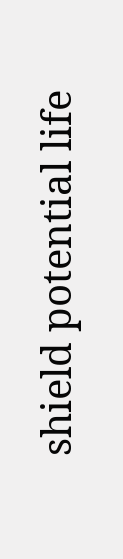shield potential life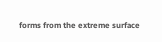forms from the extreme surface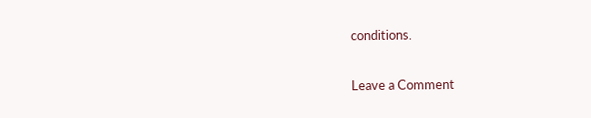conditions.


Leave a Comment